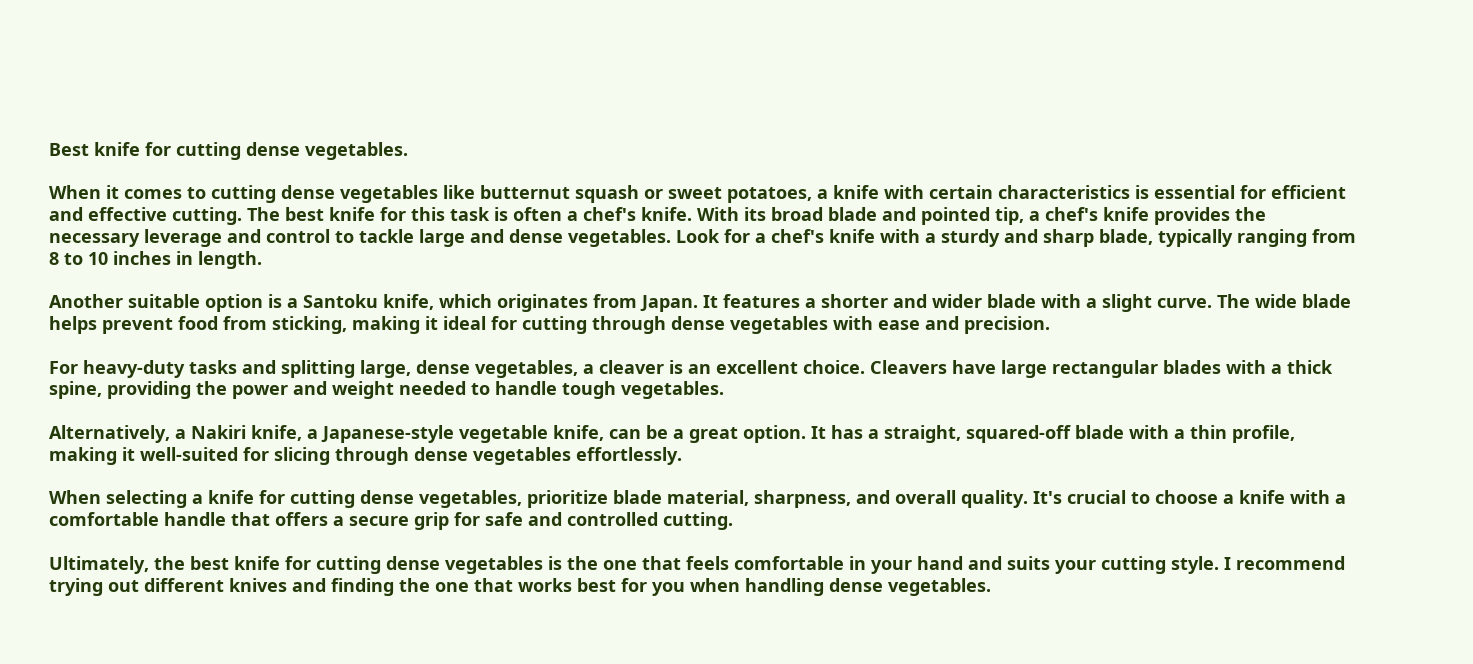Best knife for cutting dense vegetables.

When it comes to cutting dense vegetables like butternut squash or sweet potatoes, a knife with certain characteristics is essential for efficient and effective cutting. The best knife for this task is often a chef's knife. With its broad blade and pointed tip, a chef's knife provides the necessary leverage and control to tackle large and dense vegetables. Look for a chef's knife with a sturdy and sharp blade, typically ranging from 8 to 10 inches in length.

Another suitable option is a Santoku knife, which originates from Japan. It features a shorter and wider blade with a slight curve. The wide blade helps prevent food from sticking, making it ideal for cutting through dense vegetables with ease and precision.

For heavy-duty tasks and splitting large, dense vegetables, a cleaver is an excellent choice. Cleavers have large rectangular blades with a thick spine, providing the power and weight needed to handle tough vegetables.

Alternatively, a Nakiri knife, a Japanese-style vegetable knife, can be a great option. It has a straight, squared-off blade with a thin profile, making it well-suited for slicing through dense vegetables effortlessly.

When selecting a knife for cutting dense vegetables, prioritize blade material, sharpness, and overall quality. It's crucial to choose a knife with a comfortable handle that offers a secure grip for safe and controlled cutting.

Ultimately, the best knife for cutting dense vegetables is the one that feels comfortable in your hand and suits your cutting style. I recommend trying out different knives and finding the one that works best for you when handling dense vegetables.